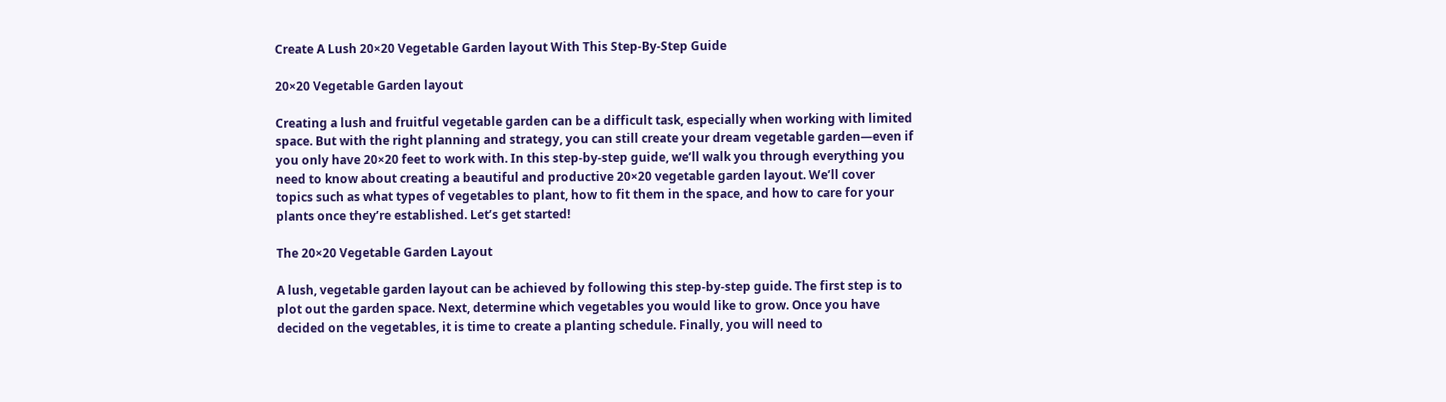Create A Lush 20×20 Vegetable Garden layout With This Step-By-Step Guide

20×20 Vegetable Garden layout

Creating a lush and fruitful vegetable garden can be a difficult task, especially when working with limited space. But with the right planning and strategy, you can still create your dream vegetable garden—even if you only have 20×20 feet to work with. In this step-by-step guide, we’ll walk you through everything you need to know about creating a beautiful and productive 20×20 vegetable garden layout. We’ll cover topics such as what types of vegetables to plant, how to fit them in the space, and how to care for your plants once they’re established. Let’s get started!

The 20×20 Vegetable Garden Layout

A lush, vegetable garden layout can be achieved by following this step-by-step guide. The first step is to plot out the garden space. Next, determine which vegetables you would like to grow. Once you have decided on the vegetables, it is time to create a planting schedule. Finally, you will need to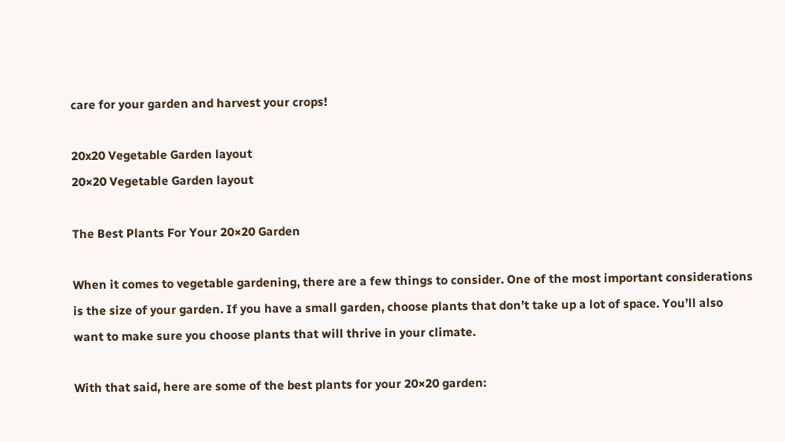care for your garden and harvest your crops!

20x20 Vegetable Garden layout
20×20 Vegetable Garden layout

The Best Plants For Your 20×20 Garden

When it comes to vegetable gardening, there are a few things to consider. One of the most important considerations is the size of your garden. If you have a small garden, choose plants that don’t take up a lot of space. You’ll also want to make sure you choose plants that will thrive in your climate.

With that said, here are some of the best plants for your 20×20 garden: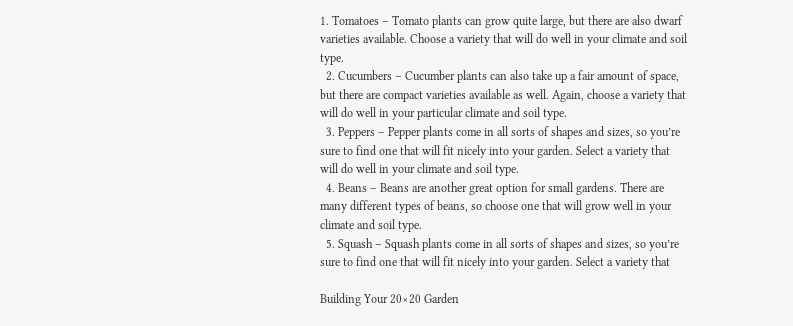1. Tomatoes – Tomato plants can grow quite large, but there are also dwarf varieties available. Choose a variety that will do well in your climate and soil type.
  2. Cucumbers – Cucumber plants can also take up a fair amount of space, but there are compact varieties available as well. Again, choose a variety that will do well in your particular climate and soil type.
  3. Peppers – Pepper plants come in all sorts of shapes and sizes, so you’re sure to find one that will fit nicely into your garden. Select a variety that will do well in your climate and soil type.
  4. Beans – Beans are another great option for small gardens. There are many different types of beans, so choose one that will grow well in your climate and soil type.
  5. Squash – Squash plants come in all sorts of shapes and sizes, so you’re sure to find one that will fit nicely into your garden. Select a variety that

Building Your 20×20 Garden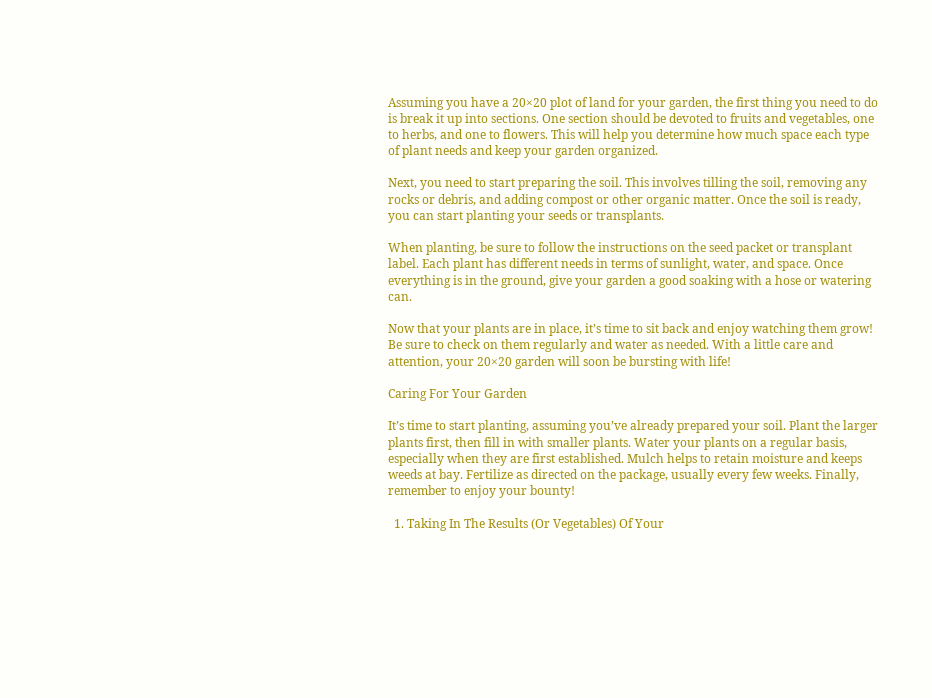Assuming you have a 20×20 plot of land for your garden, the first thing you need to do is break it up into sections. One section should be devoted to fruits and vegetables, one to herbs, and one to flowers. This will help you determine how much space each type of plant needs and keep your garden organized.

Next, you need to start preparing the soil. This involves tilling the soil, removing any rocks or debris, and adding compost or other organic matter. Once the soil is ready, you can start planting your seeds or transplants.

When planting, be sure to follow the instructions on the seed packet or transplant label. Each plant has different needs in terms of sunlight, water, and space. Once everything is in the ground, give your garden a good soaking with a hose or watering can.

Now that your plants are in place, it’s time to sit back and enjoy watching them grow! Be sure to check on them regularly and water as needed. With a little care and attention, your 20×20 garden will soon be bursting with life!

Caring For Your Garden

It’s time to start planting, assuming you’ve already prepared your soil. Plant the larger plants first, then fill in with smaller plants. Water your plants on a regular basis, especially when they are first established. Mulch helps to retain moisture and keeps weeds at bay. Fertilize as directed on the package, usually every few weeks. Finally, remember to enjoy your bounty!

  1. Taking In The Results (Or Vegetables) Of Your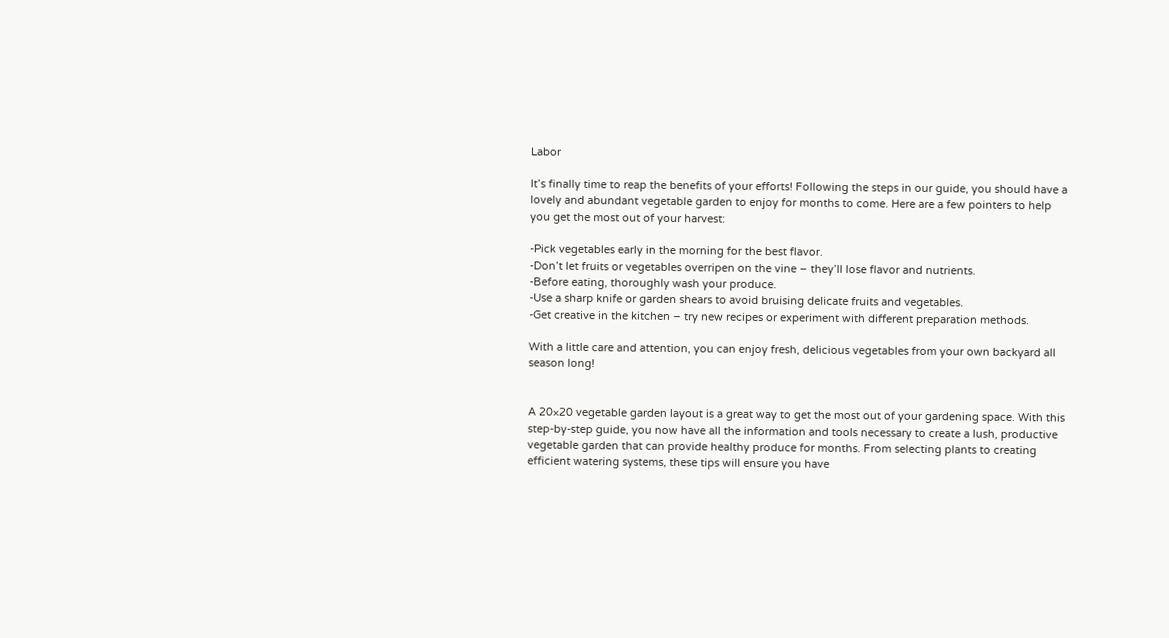Labor

It’s finally time to reap the benefits of your efforts! Following the steps in our guide, you should have a lovely and abundant vegetable garden to enjoy for months to come. Here are a few pointers to help you get the most out of your harvest:

-Pick vegetables early in the morning for the best flavor.
-Don’t let fruits or vegetables overripen on the vine – they’ll lose flavor and nutrients.
-Before eating, thoroughly wash your produce.
-Use a sharp knife or garden shears to avoid bruising delicate fruits and vegetables.
-Get creative in the kitchen – try new recipes or experiment with different preparation methods.

With a little care and attention, you can enjoy fresh, delicious vegetables from your own backyard all season long!


A 20×20 vegetable garden layout is a great way to get the most out of your gardening space. With this step-by-step guide, you now have all the information and tools necessary to create a lush, productive vegetable garden that can provide healthy produce for months. From selecting plants to creating efficient watering systems, these tips will ensure you have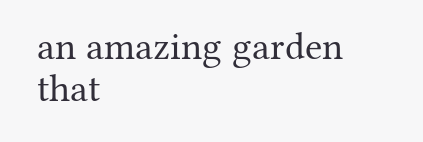an amazing garden that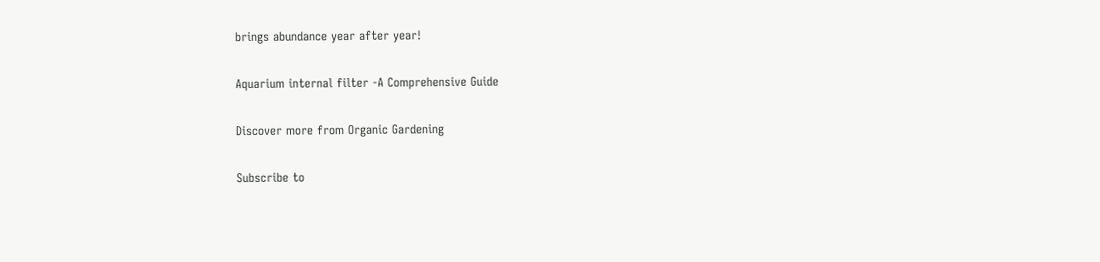brings abundance year after year!

Aquarium internal filter -A Comprehensive Guide

Discover more from Organic Gardening

Subscribe to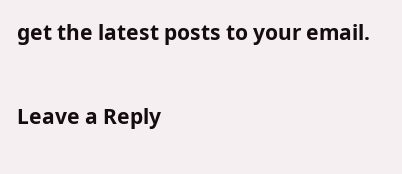get the latest posts to your email.

Leave a Reply